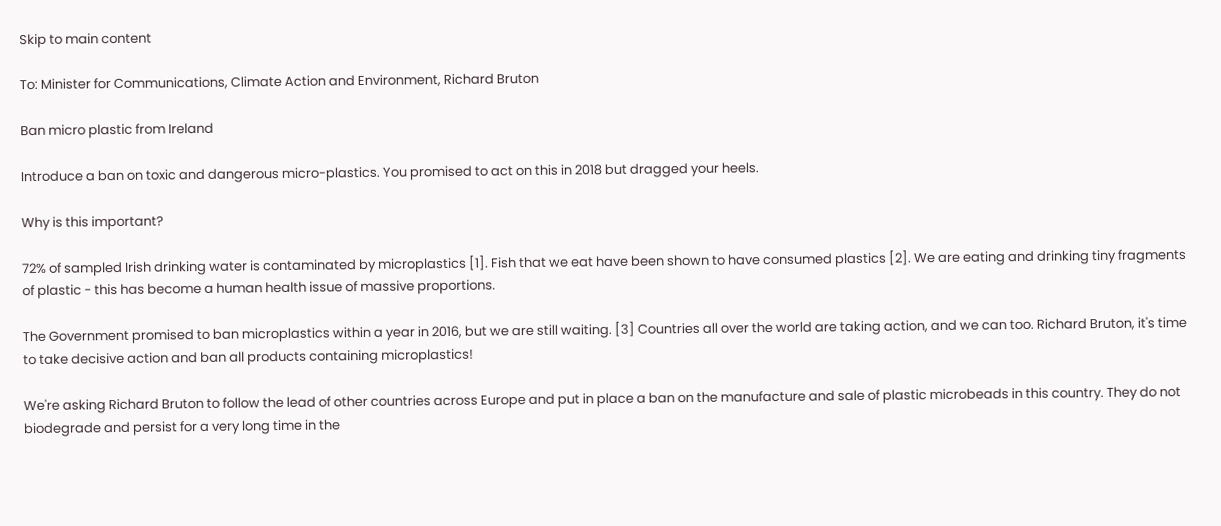Skip to main content

To: Minister for Communications, Climate Action and Environment, Richard Bruton

Ban micro plastic from Ireland

Introduce a ban on toxic and dangerous micro-plastics. You promised to act on this in 2018 but dragged your heels.

Why is this important?

72% of sampled Irish drinking water is contaminated by microplastics [1]. Fish that we eat have been shown to have consumed plastics [2]. We are eating and drinking tiny fragments of plastic - this has become a human health issue of massive proportions.

The Government promised to ban microplastics within a year in 2016, but we are still waiting. [3] Countries all over the world are taking action, and we can too. Richard Bruton, it's time to take decisive action and ban all products containing microplastics!

We're asking Richard Bruton to follow the lead of other countries across Europe and put in place a ban on the manufacture and sale of plastic microbeads in this country. They do not biodegrade and persist for a very long time in the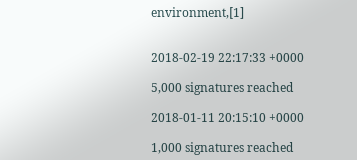environment,[1]


2018-02-19 22:17:33 +0000

5,000 signatures reached

2018-01-11 20:15:10 +0000

1,000 signatures reached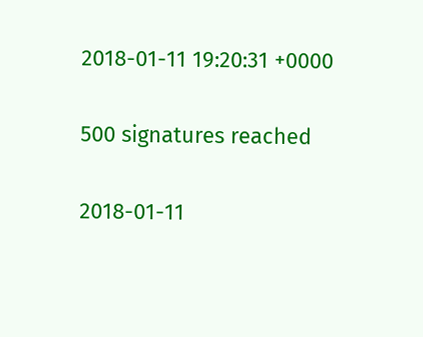2018-01-11 19:20:31 +0000

500 signatures reached

2018-01-11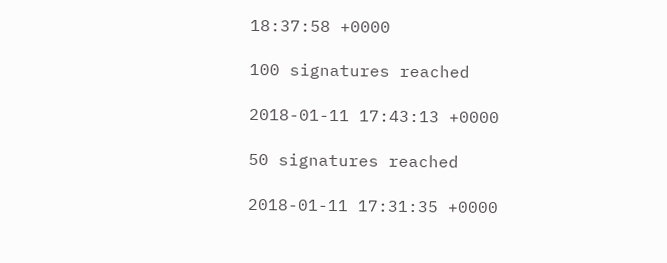18:37:58 +0000

100 signatures reached

2018-01-11 17:43:13 +0000

50 signatures reached

2018-01-11 17:31:35 +0000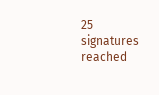25 signatures reached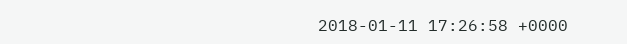2018-01-11 17:26:58 +0000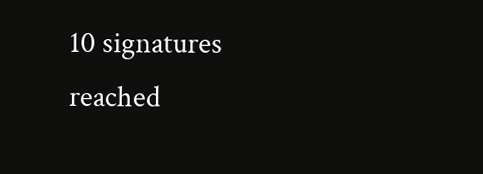10 signatures reached